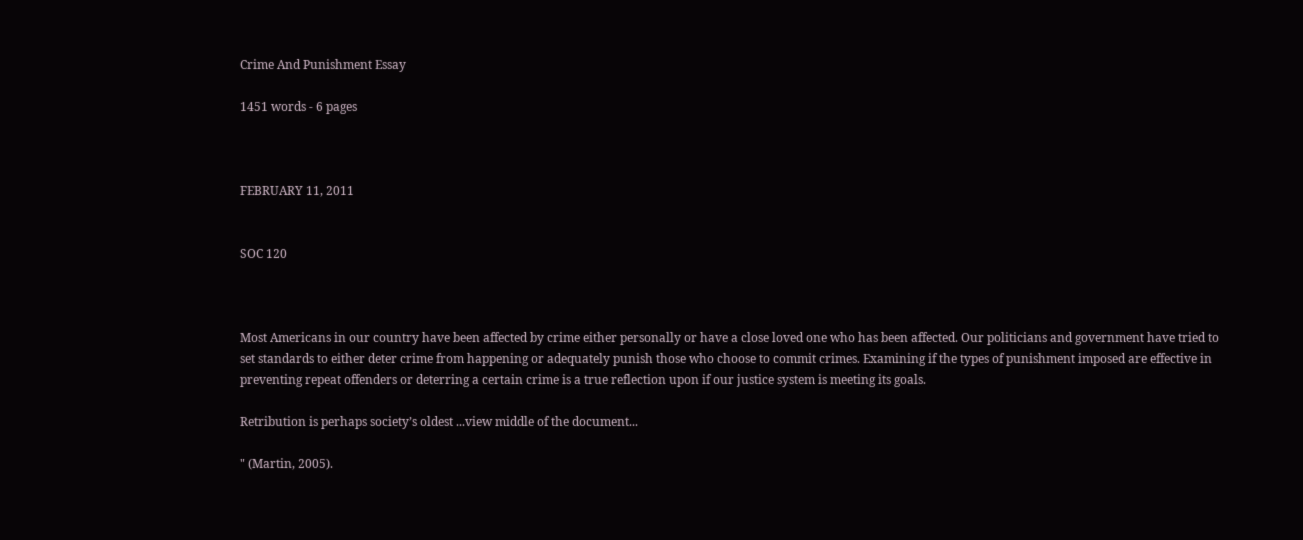Crime And Punishment Essay

1451 words - 6 pages



FEBRUARY 11, 2011


SOC 120



Most Americans in our country have been affected by crime either personally or have a close loved one who has been affected. Our politicians and government have tried to set standards to either deter crime from happening or adequately punish those who choose to commit crimes. Examining if the types of punishment imposed are effective in preventing repeat offenders or deterring a certain crime is a true reflection upon if our justice system is meeting its goals.

Retribution is perhaps society’s oldest ...view middle of the document...

" (Martin, 2005).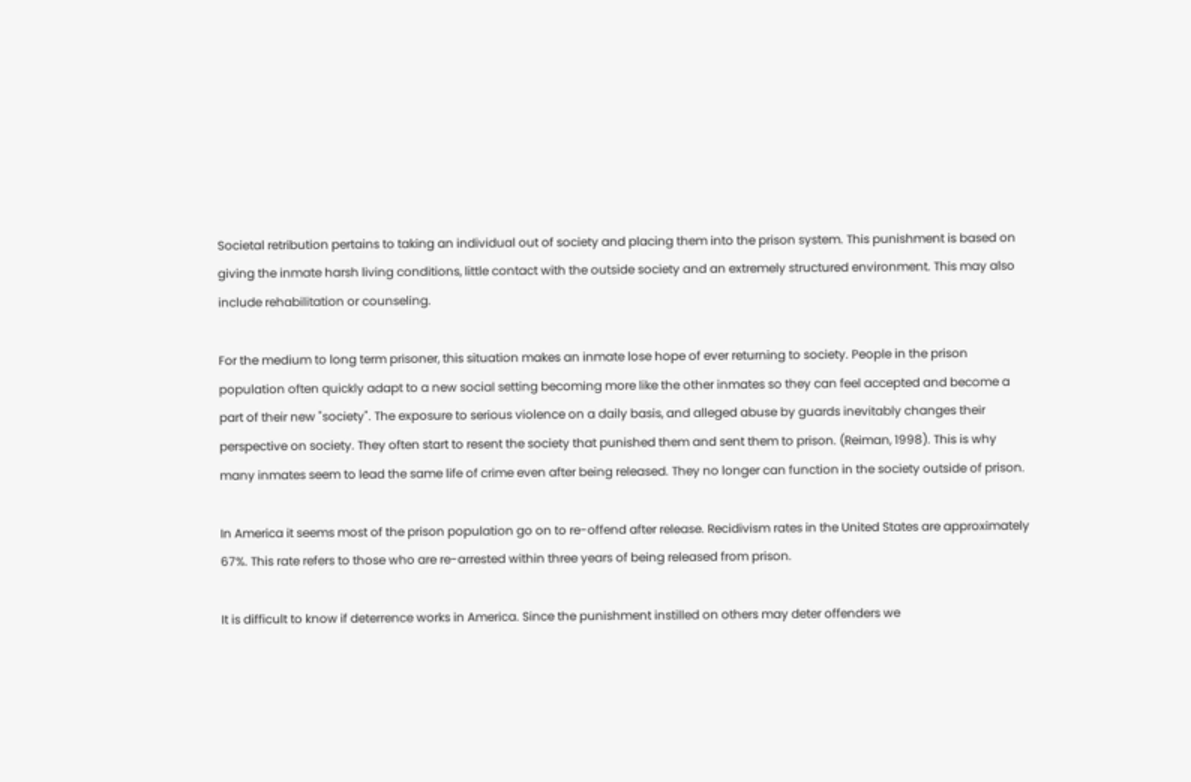Societal retribution pertains to taking an individual out of society and placing them into the prison system. This punishment is based on giving the inmate harsh living conditions, little contact with the outside society and an extremely structured environment. This may also include rehabilitation or counseling.

For the medium to long term prisoner, this situation makes an inmate lose hope of ever returning to society. People in the prison population often quickly adapt to a new social setting becoming more like the other inmates so they can feel accepted and become a part of their new "society". The exposure to serious violence on a daily basis, and alleged abuse by guards inevitably changes their perspective on society. They often start to resent the society that punished them and sent them to prison. (Reiman, 1998). This is why many inmates seem to lead the same life of crime even after being released. They no longer can function in the society outside of prison.

In America it seems most of the prison population go on to re-offend after release. Recidivism rates in the United States are approximately 67%. This rate refers to those who are re-arrested within three years of being released from prison.

It is difficult to know if deterrence works in America. Since the punishment instilled on others may deter offenders we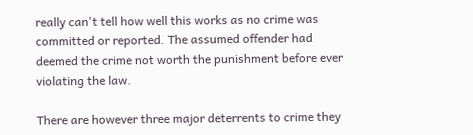really can't tell how well this works as no crime was committed or reported. The assumed offender had deemed the crime not worth the punishment before ever violating the law.

There are however three major deterrents to crime they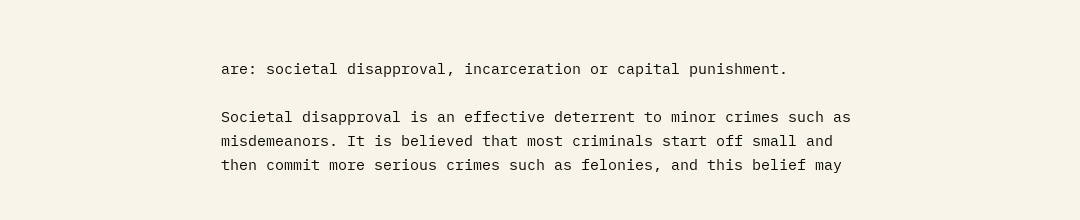are: societal disapproval, incarceration or capital punishment.

Societal disapproval is an effective deterrent to minor crimes such as misdemeanors. It is believed that most criminals start off small and then commit more serious crimes such as felonies, and this belief may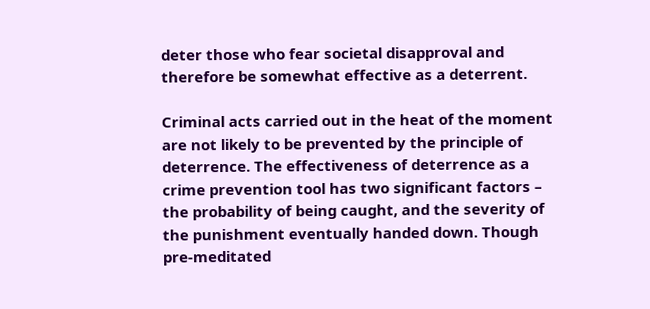deter those who fear societal disapproval and therefore be somewhat effective as a deterrent.

Criminal acts carried out in the heat of the moment are not likely to be prevented by the principle of deterrence. The effectiveness of deterrence as a crime prevention tool has two significant factors – the probability of being caught, and the severity of the punishment eventually handed down. Though pre-meditated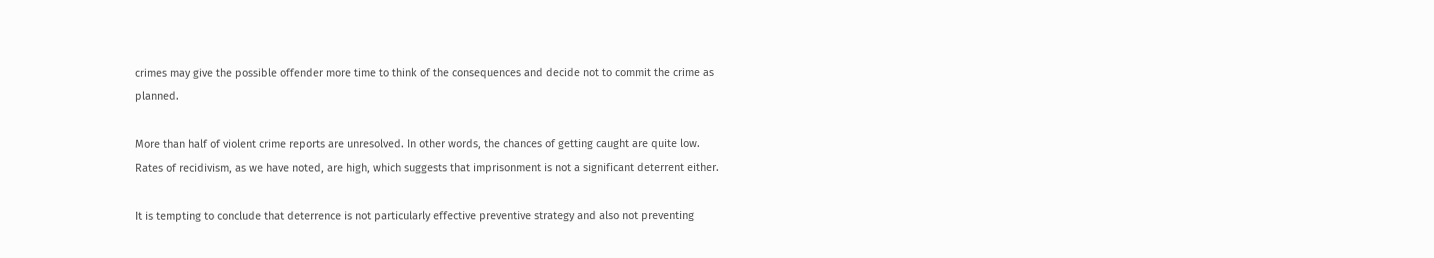crimes may give the possible offender more time to think of the consequences and decide not to commit the crime as planned.

More than half of violent crime reports are unresolved. In other words, the chances of getting caught are quite low. Rates of recidivism, as we have noted, are high, which suggests that imprisonment is not a significant deterrent either.

It is tempting to conclude that deterrence is not particularly effective preventive strategy and also not preventing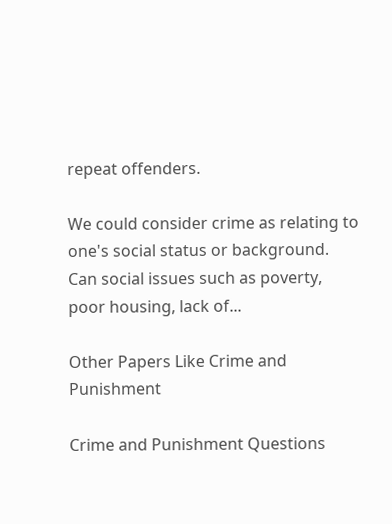repeat offenders.

We could consider crime as relating to one's social status or background. Can social issues such as poverty, poor housing, lack of...

Other Papers Like Crime and Punishment

Crime and Punishment Questions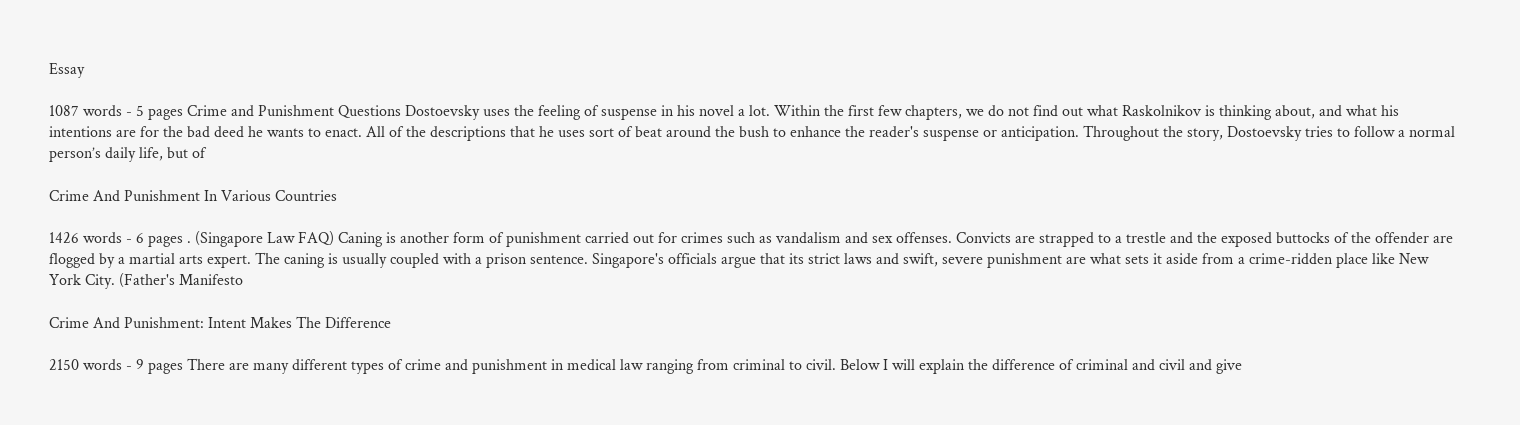Essay

1087 words - 5 pages Crime and Punishment Questions Dostoevsky uses the feeling of suspense in his novel a lot. Within the first few chapters, we do not find out what Raskolnikov is thinking about, and what his intentions are for the bad deed he wants to enact. All of the descriptions that he uses sort of beat around the bush to enhance the reader's suspense or anticipation. Throughout the story, Dostoevsky tries to follow a normal person’s daily life, but of

Crime And Punishment In Various Countries

1426 words - 6 pages . (Singapore Law FAQ) Caning is another form of punishment carried out for crimes such as vandalism and sex offenses. Convicts are strapped to a trestle and the exposed buttocks of the offender are flogged by a martial arts expert. The caning is usually coupled with a prison sentence. Singapore's officials argue that its strict laws and swift, severe punishment are what sets it aside from a crime-ridden place like New York City. (Father's Manifesto

Crime And Punishment: Intent Makes The Difference

2150 words - 9 pages There are many different types of crime and punishment in medical law ranging from criminal to civil. Below I will explain the difference of criminal and civil and give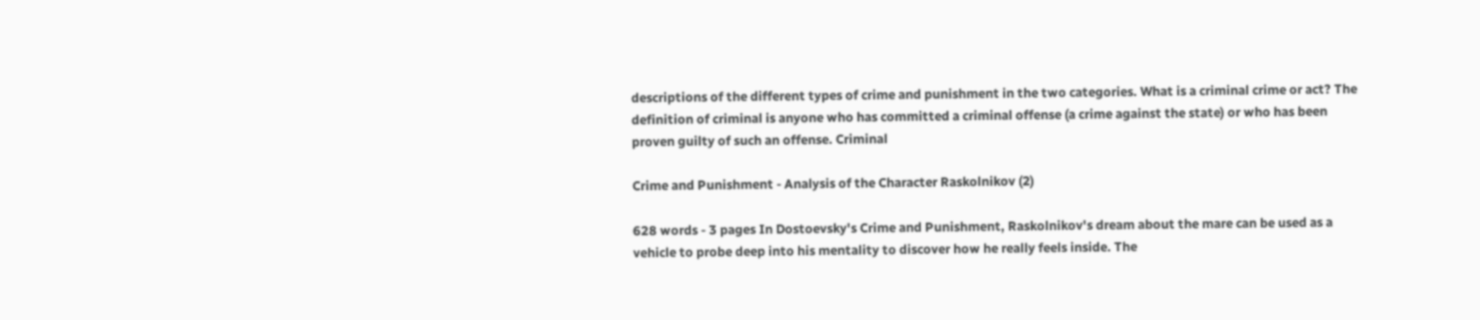descriptions of the different types of crime and punishment in the two categories. What is a criminal crime or act? The definition of criminal is anyone who has committed a criminal offense (a crime against the state) or who has been proven guilty of such an offense. Criminal

Crime and Punishment - Analysis of the Character Raskolnikov (2)

628 words - 3 pages In Dostoevsky's Crime and Punishment, Raskolnikov's dream about the mare can be used as a vehicle to probe deep into his mentality to discover how he really feels inside. The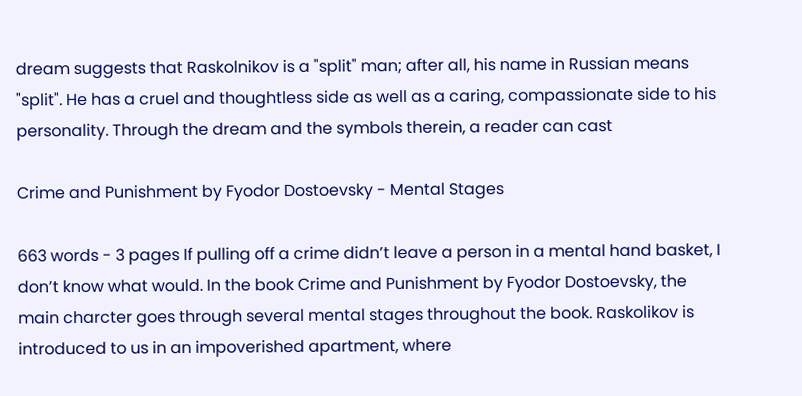dream suggests that Raskolnikov is a "split" man; after all, his name in Russian means "split". He has a cruel and thoughtless side as well as a caring, compassionate side to his personality. Through the dream and the symbols therein, a reader can cast

Crime and Punishment by Fyodor Dostoevsky - Mental Stages

663 words - 3 pages If pulling off a crime didn’t leave a person in a mental hand basket, I don’t know what would. In the book Crime and Punishment by Fyodor Dostoevsky, the main charcter goes through several mental stages throughout the book. Raskolikov is introduced to us in an impoverished apartment, where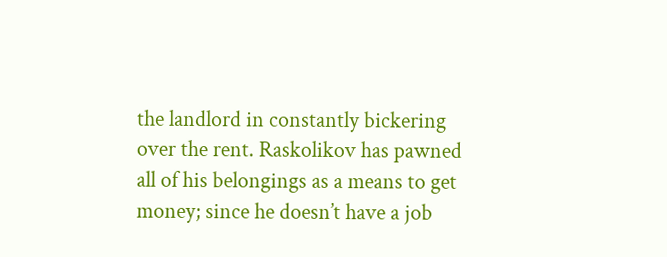the landlord in constantly bickering over the rent. Raskolikov has pawned all of his belongings as a means to get money; since he doesn’t have a job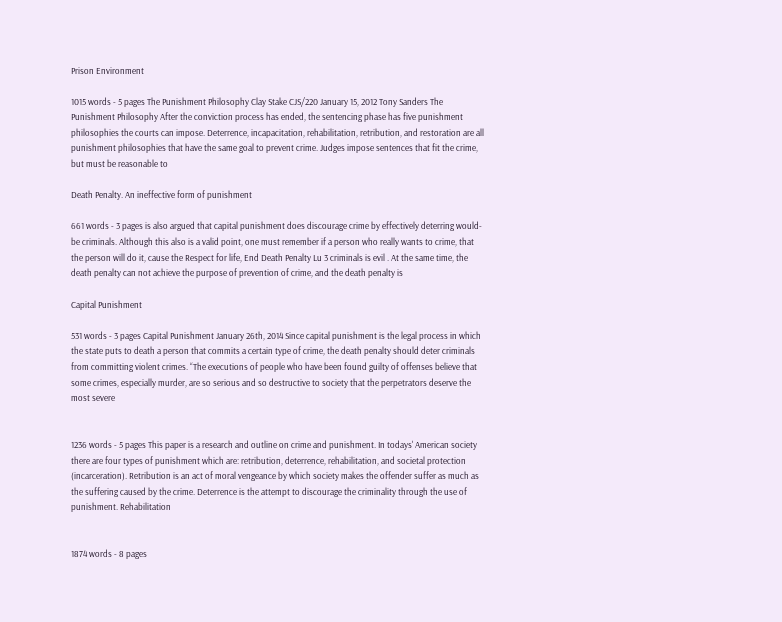Prison Environment

1015 words - 5 pages The Punishment Philosophy Clay Stake CJS/220 January 15, 2012 Tony Sanders The Punishment Philosophy After the conviction process has ended, the sentencing phase has five punishment philosophies the courts can impose. Deterrence, incapacitation, rehabilitation, retribution, and restoration are all punishment philosophies that have the same goal to prevent crime. Judges impose sentences that fit the crime, but must be reasonable to

Death Penalty. An ineffective form of punishment

661 words - 3 pages is also argued that capital punishment does discourage crime by effectively deterring would-be criminals. Although this also is a valid point, one must remember if a person who really wants to crime, that the person will do it, cause the Respect for life, End Death Penalty Lu 3 criminals is evil . At the same time, the death penalty can not achieve the purpose of prevention of crime, and the death penalty is

Capital Punishment

531 words - 3 pages Capital Punishment January 26th, 2014 Since capital punishment is the legal process in which the state puts to death a person that commits a certain type of crime, the death penalty should deter criminals from committing violent crimes. “The executions of people who have been found guilty of offenses believe that some crimes, especially murder, are so serious and so destructive to society that the perpetrators deserve the most severe


1236 words - 5 pages This paper is a research and outline on crime and punishment. In todays' American society there are four types of punishment which are: retribution, deterrence, rehabilitation, and societal protection (incarceration). Retribution is an act of moral vengeance by which society makes the offender suffer as much as the suffering caused by the crime. Deterrence is the attempt to discourage the criminality through the use of punishment. Rehabilitation


1874 words - 8 pages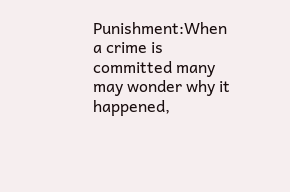Punishment:When a crime is committed many may wonder why it happened,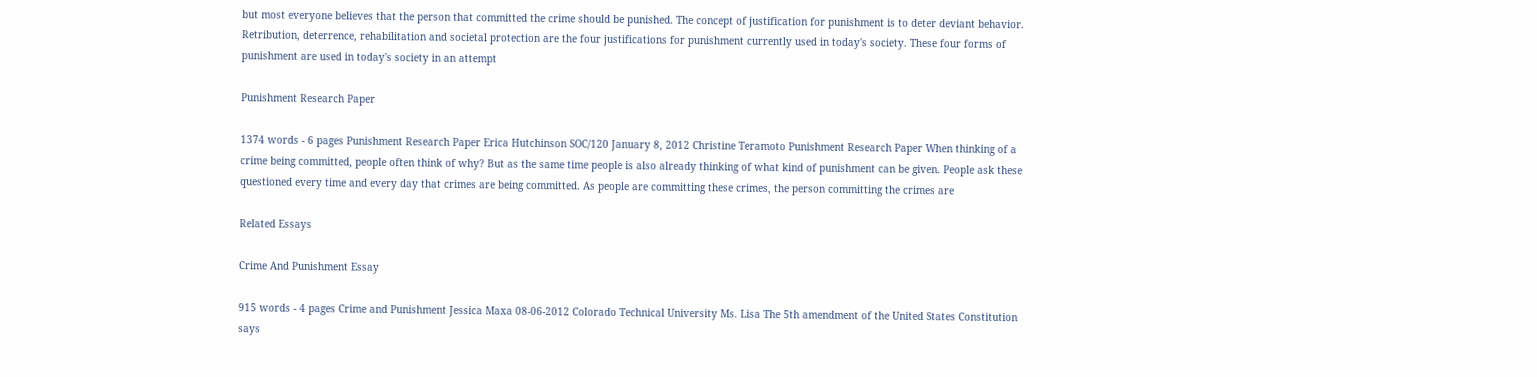but most everyone believes that the person that committed the crime should be punished. The concept of justification for punishment is to deter deviant behavior. Retribution, deterrence, rehabilitation and societal protection are the four justifications for punishment currently used in today's society. These four forms of punishment are used in today's society in an attempt

Punishment Research Paper

1374 words - 6 pages Punishment Research Paper Erica Hutchinson SOC/120 January 8, 2012 Christine Teramoto Punishment Research Paper When thinking of a crime being committed, people often think of why? But as the same time people is also already thinking of what kind of punishment can be given. People ask these questioned every time and every day that crimes are being committed. As people are committing these crimes, the person committing the crimes are

Related Essays

Crime And Punishment Essay

915 words - 4 pages Crime and Punishment Jessica Maxa 08-06-2012 Colorado Technical University Ms. Lisa The 5th amendment of the United States Constitution says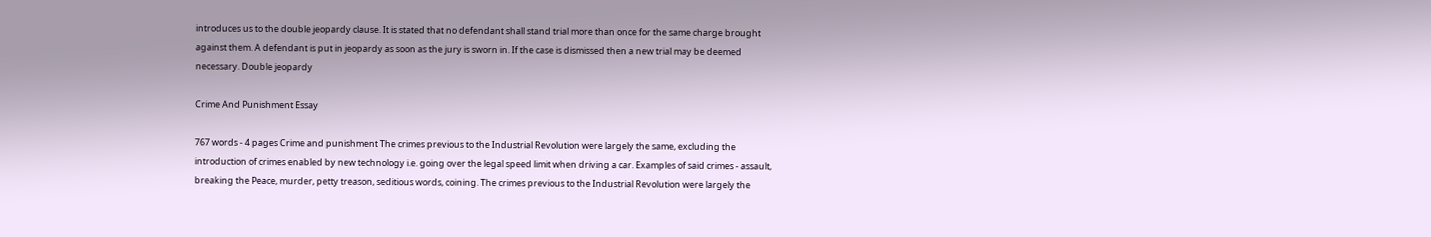introduces us to the double jeopardy clause. It is stated that no defendant shall stand trial more than once for the same charge brought against them. A defendant is put in jeopardy as soon as the jury is sworn in. If the case is dismissed then a new trial may be deemed necessary. Double jeopardy

Crime And Punishment Essay

767 words - 4 pages Crime and punishment The crimes previous to the Industrial Revolution were largely the same, excluding the introduction of crimes enabled by new technology i.e. going over the legal speed limit when driving a car. Examples of said crimes - assault, breaking the Peace, murder, petty treason, seditious words, coining. The crimes previous to the Industrial Revolution were largely the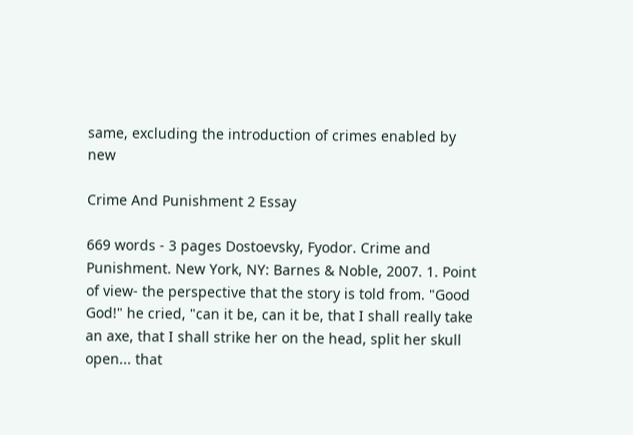same, excluding the introduction of crimes enabled by new

Crime And Punishment 2 Essay

669 words - 3 pages Dostoevsky, Fyodor. Crime and Punishment. New York, NY: Barnes & Noble, 2007. 1. Point of view- the perspective that the story is told from. "Good God!" he cried, "can it be, can it be, that I shall really take an axe, that I shall strike her on the head, split her skull open... that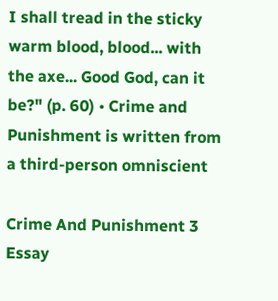I shall tread in the sticky warm blood, blood... with the axe... Good God, can it be?" (p. 60) • Crime and Punishment is written from a third-person omniscient

Crime And Punishment 3 Essay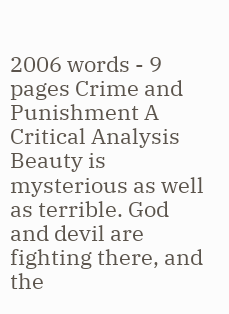2006 words - 9 pages Crime and Punishment A Critical Analysis Beauty is mysterious as well as terrible. God and devil are fighting there, and the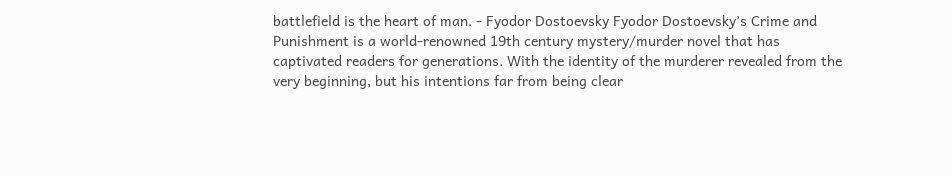battlefield is the heart of man. - Fyodor Dostoevsky Fyodor Dostoevsky’s Crime and Punishment is a world-renowned 19th century mystery/murder novel that has captivated readers for generations. With the identity of the murderer revealed from the very beginning, but his intentions far from being clear